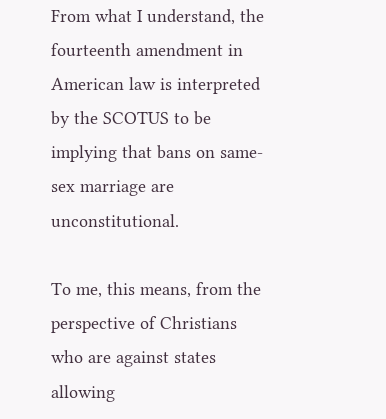From what I understand, the fourteenth amendment in American law is interpreted by the SCOTUS to be implying that bans on same-sex marriage are unconstitutional.

To me, this means, from the perspective of Christians who are against states allowing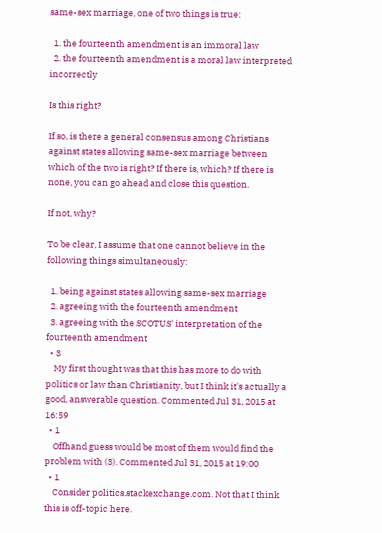same-sex marriage, one of two things is true:

  1. the fourteenth amendment is an immoral law
  2. the fourteenth amendment is a moral law interpreted incorrectly

Is this right?

If so, is there a general consensus among Christians against states allowing same-sex marriage between which of the two is right? If there is, which? If there is none, you can go ahead and close this question.

If not, why?

To be clear, I assume that one cannot believe in the following things simultaneously:

  1. being against states allowing same-sex marriage
  2. agreeing with the fourteenth amendment
  3. agreeing with the SCOTUS' interpretation of the fourteenth amendment
  • 3
    My first thought was that this has more to do with politics or law than Christianity, but I think it's actually a good, answerable question. Commented Jul 31, 2015 at 16:59
  • 1
    Offhand guess would be most of them would find the problem with (3). Commented Jul 31, 2015 at 19:00
  • 1
    Consider politics.stackexchange.com. Not that I think this is off-topic here.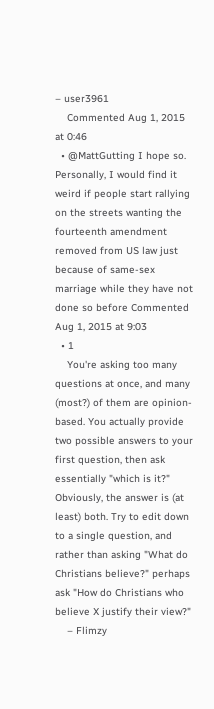– user3961
    Commented Aug 1, 2015 at 0:46
  • @MattGutting I hope so. Personally, I would find it weird if people start rallying on the streets wanting the fourteenth amendment removed from US law just because of same-sex marriage while they have not done so before Commented Aug 1, 2015 at 9:03
  • 1
    You're asking too many questions at once, and many (most?) of them are opinion-based. You actually provide two possible answers to your first question, then ask essentially "which is it?" Obviously, the answer is (at least) both. Try to edit down to a single question, and rather than asking "What do Christians believe?" perhaps ask "How do Christians who believe X justify their view?"
    – Flimzy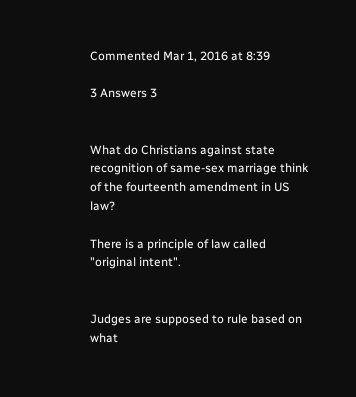Commented Mar 1, 2016 at 8:39

3 Answers 3


What do Christians against state recognition of same-sex marriage think of the fourteenth amendment in US law?

There is a principle of law called "original intent".


Judges are supposed to rule based on what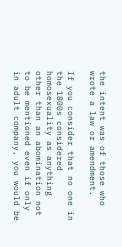the intent was of those who wrote a law or amendment.

If you consider that no one in the 1800s considered homosexuality as anything other than an abomination not to be mentioned even if only in adult company, you would be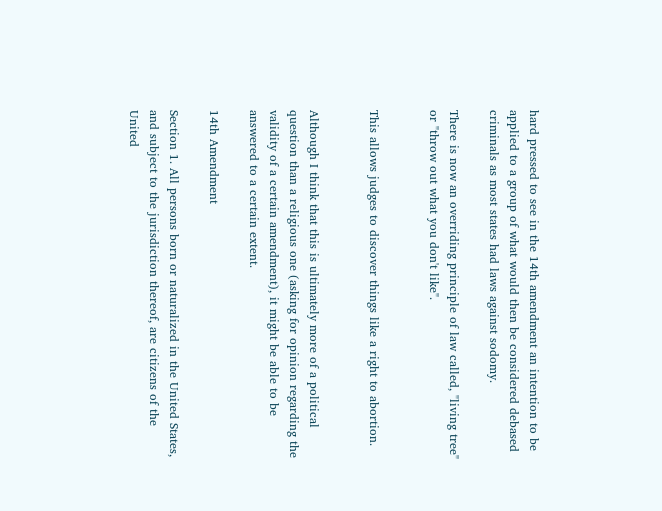hard pressed to see in the 14th amendment an intention to be applied to a group of what would then be considered debased criminals as most states had laws against sodomy.

There is now an overriding principle of law called, "living tree" or "throw out what you don't like".


This allows judges to discover things like a right to abortion.


Although I think that this is ultimately more of a political question than a religious one (asking for opinion regarding the validity of a certain amendment), it might be able to be answered to a certain extent.

14th Amendment

Section 1. All persons born or naturalized in the United States, and subject to the jurisdiction thereof, are citizens of the United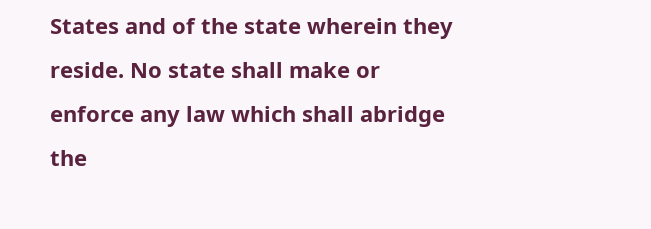States and of the state wherein they reside. No state shall make or enforce any law which shall abridge the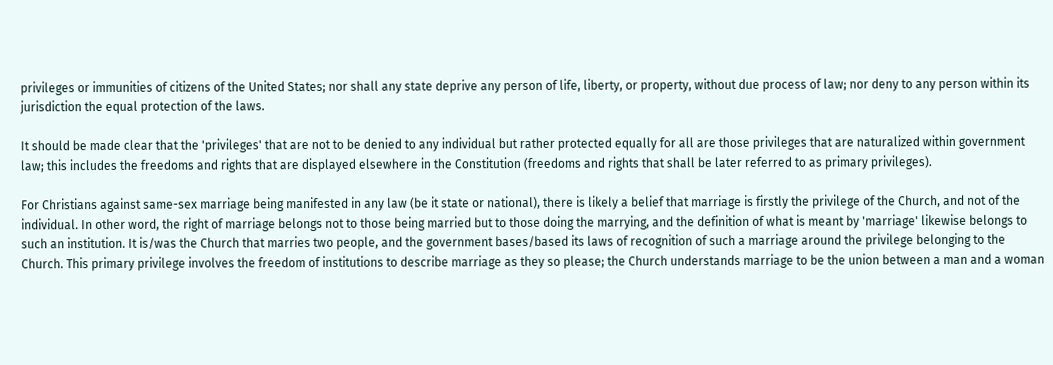privileges or immunities of citizens of the United States; nor shall any state deprive any person of life, liberty, or property, without due process of law; nor deny to any person within its jurisdiction the equal protection of the laws.

It should be made clear that the 'privileges' that are not to be denied to any individual but rather protected equally for all are those privileges that are naturalized within government law; this includes the freedoms and rights that are displayed elsewhere in the Constitution (freedoms and rights that shall be later referred to as primary privileges).

For Christians against same-sex marriage being manifested in any law (be it state or national), there is likely a belief that marriage is firstly the privilege of the Church, and not of the individual. In other word, the right of marriage belongs not to those being married but to those doing the marrying, and the definition of what is meant by 'marriage' likewise belongs to such an institution. It is/was the Church that marries two people, and the government bases/based its laws of recognition of such a marriage around the privilege belonging to the Church. This primary privilege involves the freedom of institutions to describe marriage as they so please; the Church understands marriage to be the union between a man and a woman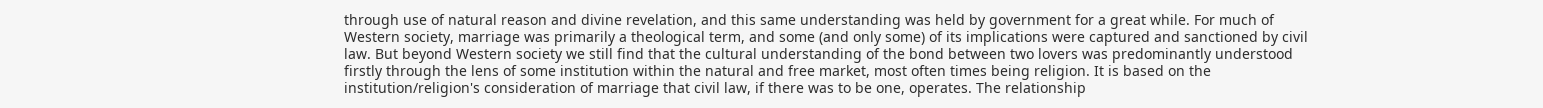through use of natural reason and divine revelation, and this same understanding was held by government for a great while. For much of Western society, marriage was primarily a theological term, and some (and only some) of its implications were captured and sanctioned by civil law. But beyond Western society we still find that the cultural understanding of the bond between two lovers was predominantly understood firstly through the lens of some institution within the natural and free market, most often times being religion. It is based on the institution/religion's consideration of marriage that civil law, if there was to be one, operates. The relationship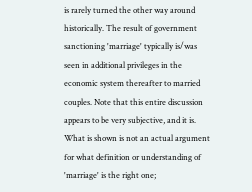is rarely turned the other way around historically. The result of government sanctioning 'marriage' typically is/was seen in additional privileges in the economic system thereafter to married couples. Note that this entire discussion appears to be very subjective, and it is. What is shown is not an actual argument for what definition or understanding of 'marriage' is the right one;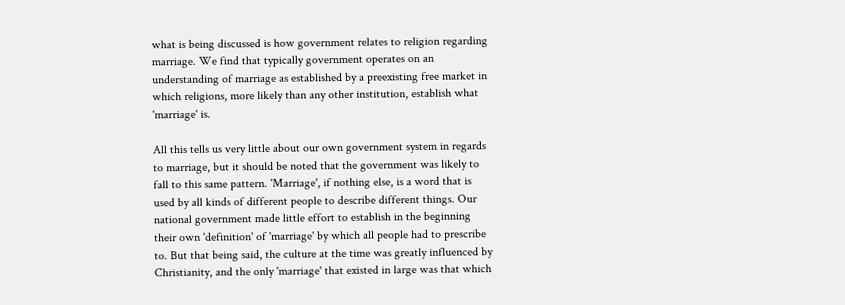what is being discussed is how government relates to religion regarding marriage. We find that typically government operates on an understanding of marriage as established by a preexisting free market in which religions, more likely than any other institution, establish what 'marriage' is.

All this tells us very little about our own government system in regards to marriage, but it should be noted that the government was likely to fall to this same pattern. 'Marriage', if nothing else, is a word that is used by all kinds of different people to describe different things. Our national government made little effort to establish in the beginning their own 'definition' of 'marriage' by which all people had to prescribe to. But that being said, the culture at the time was greatly influenced by Christianity, and the only 'marriage' that existed in large was that which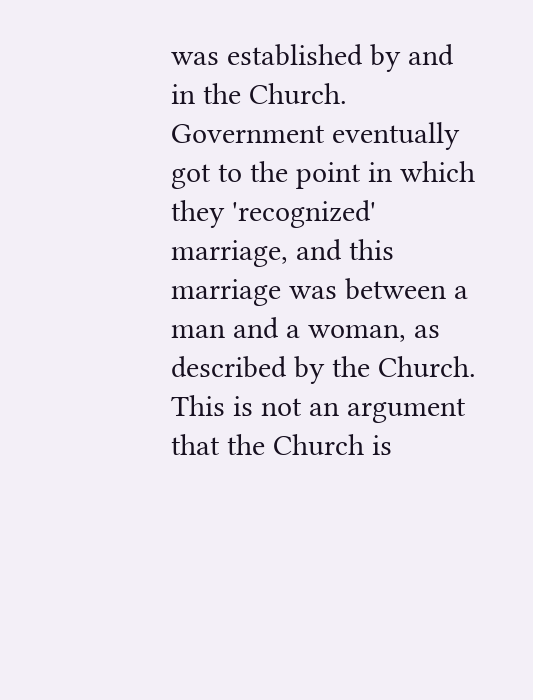was established by and in the Church. Government eventually got to the point in which they 'recognized' marriage, and this marriage was between a man and a woman, as described by the Church. This is not an argument that the Church is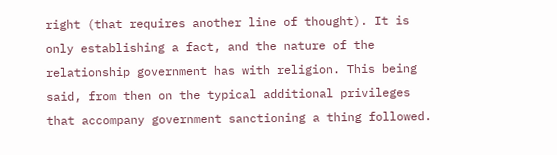right (that requires another line of thought). It is only establishing a fact, and the nature of the relationship government has with religion. This being said, from then on the typical additional privileges that accompany government sanctioning a thing followed.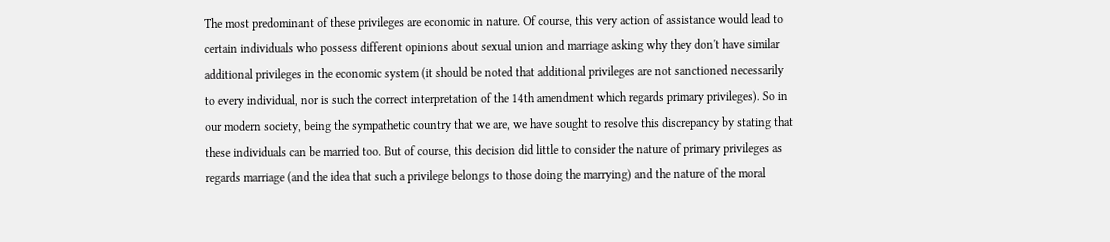The most predominant of these privileges are economic in nature. Of course, this very action of assistance would lead to certain individuals who possess different opinions about sexual union and marriage asking why they don't have similar additional privileges in the economic system (it should be noted that additional privileges are not sanctioned necessarily to every individual, nor is such the correct interpretation of the 14th amendment which regards primary privileges). So in our modern society, being the sympathetic country that we are, we have sought to resolve this discrepancy by stating that these individuals can be married too. But of course, this decision did little to consider the nature of primary privileges as regards marriage (and the idea that such a privilege belongs to those doing the marrying) and the nature of the moral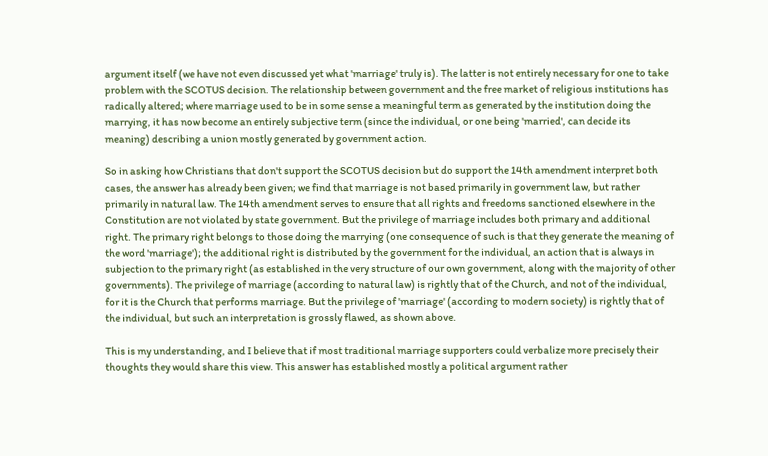argument itself (we have not even discussed yet what 'marriage' truly is). The latter is not entirely necessary for one to take problem with the SCOTUS decision. The relationship between government and the free market of religious institutions has radically altered; where marriage used to be in some sense a meaningful term as generated by the institution doing the marrying, it has now become an entirely subjective term (since the individual, or one being 'married', can decide its meaning) describing a union mostly generated by government action.

So in asking how Christians that don't support the SCOTUS decision but do support the 14th amendment interpret both cases, the answer has already been given; we find that marriage is not based primarily in government law, but rather primarily in natural law. The 14th amendment serves to ensure that all rights and freedoms sanctioned elsewhere in the Constitution are not violated by state government. But the privilege of marriage includes both primary and additional right. The primary right belongs to those doing the marrying (one consequence of such is that they generate the meaning of the word 'marriage'); the additional right is distributed by the government for the individual, an action that is always in subjection to the primary right (as established in the very structure of our own government, along with the majority of other governments). The privilege of marriage (according to natural law) is rightly that of the Church, and not of the individual, for it is the Church that performs marriage. But the privilege of 'marriage' (according to modern society) is rightly that of the individual, but such an interpretation is grossly flawed, as shown above.

This is my understanding, and I believe that if most traditional marriage supporters could verbalize more precisely their thoughts they would share this view. This answer has established mostly a political argument rather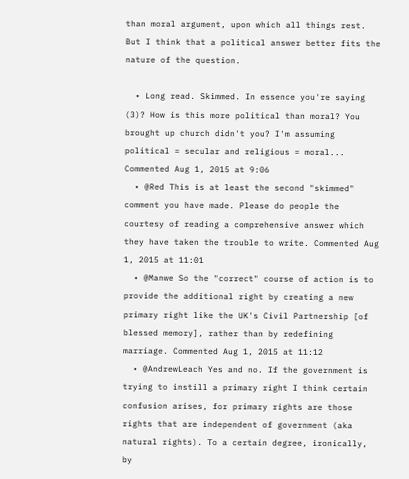than moral argument, upon which all things rest. But I think that a political answer better fits the nature of the question.

  • Long read. Skimmed. In essence you're saying (3)? How is this more political than moral? You brought up church didn't you? I'm assuming political = secular and religious = moral... Commented Aug 1, 2015 at 9:06
  • @Red This is at least the second "skimmed" comment you have made. Please do people the courtesy of reading a comprehensive answer which they have taken the trouble to write. Commented Aug 1, 2015 at 11:01
  • @Manwe So the "correct" course of action is to provide the additional right by creating a new primary right like the UK's Civil Partnership [of blessed memory], rather than by redefining marriage. Commented Aug 1, 2015 at 11:12
  • @AndrewLeach Yes and no. If the government is trying to instill a primary right I think certain confusion arises, for primary rights are those rights that are independent of government (aka natural rights). To a certain degree, ironically, by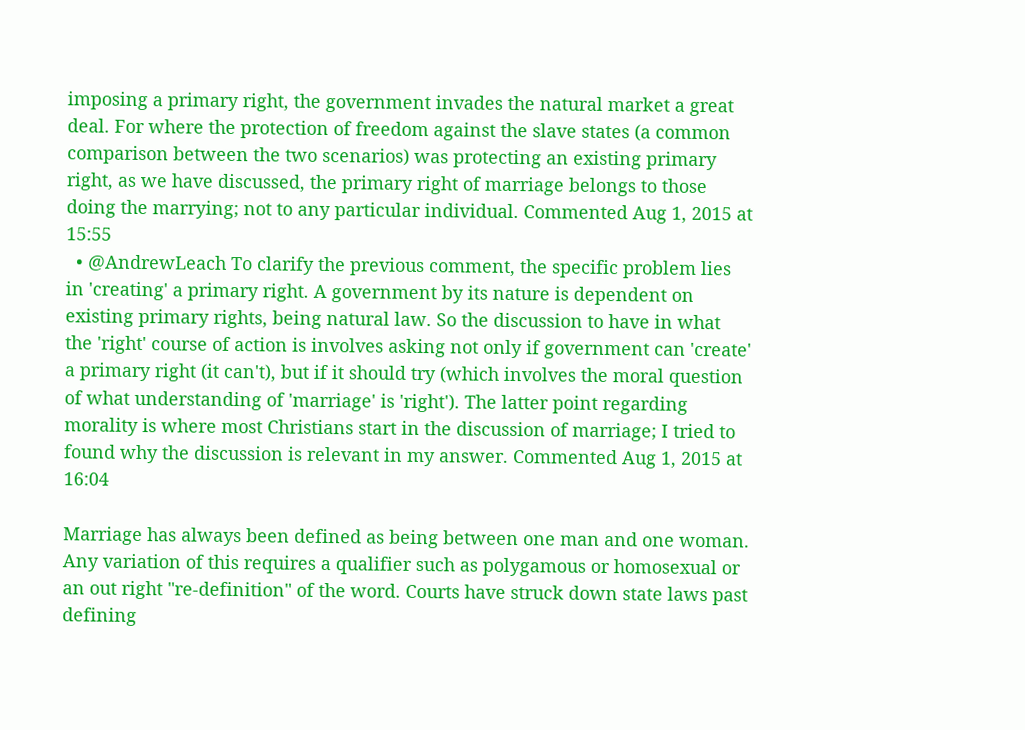imposing a primary right, the government invades the natural market a great deal. For where the protection of freedom against the slave states (a common comparison between the two scenarios) was protecting an existing primary right, as we have discussed, the primary right of marriage belongs to those doing the marrying; not to any particular individual. Commented Aug 1, 2015 at 15:55
  • @AndrewLeach To clarify the previous comment, the specific problem lies in 'creating' a primary right. A government by its nature is dependent on existing primary rights, being natural law. So the discussion to have in what the 'right' course of action is involves asking not only if government can 'create' a primary right (it can't), but if it should try (which involves the moral question of what understanding of 'marriage' is 'right'). The latter point regarding morality is where most Christians start in the discussion of marriage; I tried to found why the discussion is relevant in my answer. Commented Aug 1, 2015 at 16:04

Marriage has always been defined as being between one man and one woman. Any variation of this requires a qualifier such as polygamous or homosexual or an out right "re-definition" of the word. Courts have struck down state laws past defining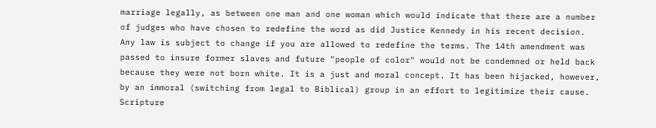marriage legally, as between one man and one woman which would indicate that there are a number of judges who have chosen to redefine the word as did Justice Kennedy in his recent decision. Any law is subject to change if you are allowed to redefine the terms. The 14th amendment was passed to insure former slaves and future "people of color" would not be condemned or held back because they were not born white. It is a just and moral concept. It has been hijacked, however, by an immoral (switching from legal to Biblical) group in an effort to legitimize their cause. Scripture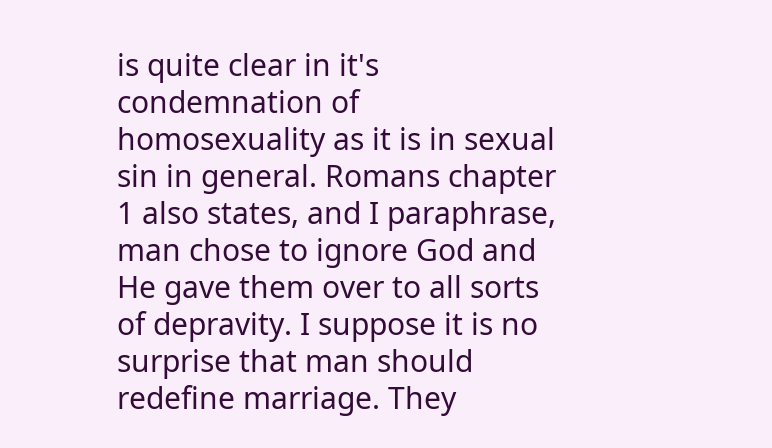is quite clear in it's condemnation of homosexuality as it is in sexual sin in general. Romans chapter 1 also states, and I paraphrase, man chose to ignore God and He gave them over to all sorts of depravity. I suppose it is no surprise that man should redefine marriage. They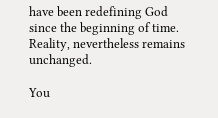have been redefining God since the beginning of time. Reality, nevertheless remains unchanged.

You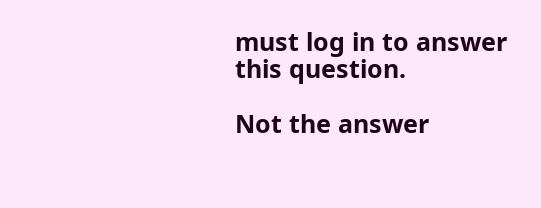must log in to answer this question.

Not the answer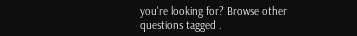you're looking for? Browse other questions tagged .